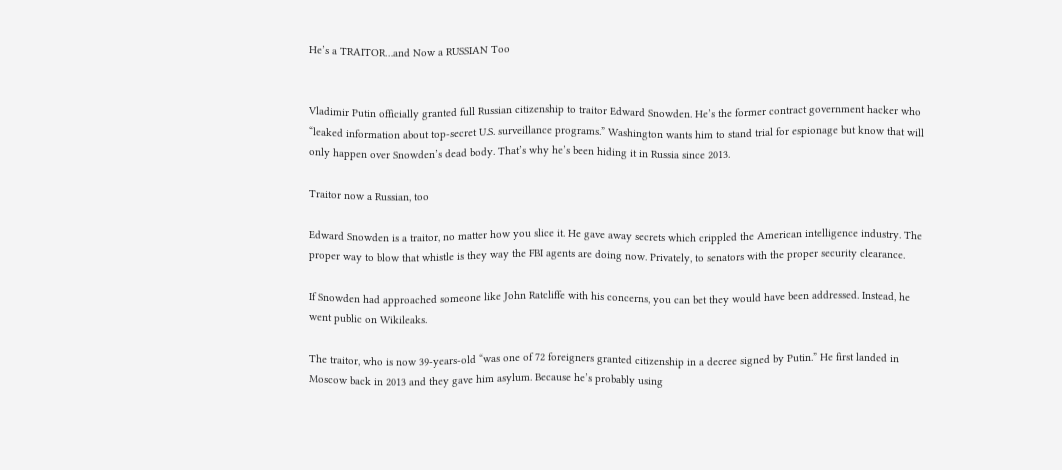He’s a TRAITOR…and Now a RUSSIAN Too


Vladimir Putin officially granted full Russian citizenship to traitor Edward Snowden. He’s the former contract government hacker who “leaked information about top-secret U.S. surveillance programs.” Washington wants him to stand trial for espionage but know that will only happen over Snowden’s dead body. That’s why he’s been hiding it in Russia since 2013.

Traitor now a Russian, too

Edward Snowden is a traitor, no matter how you slice it. He gave away secrets which crippled the American intelligence industry. The proper way to blow that whistle is they way the FBI agents are doing now. Privately, to senators with the proper security clearance.

If Snowden had approached someone like John Ratcliffe with his concerns, you can bet they would have been addressed. Instead, he went public on Wikileaks.

The traitor, who is now 39-years-old “was one of 72 foreigners granted citizenship in a decree signed by Putin.” He first landed in Moscow back in 2013 and they gave him asylum. Because he’s probably using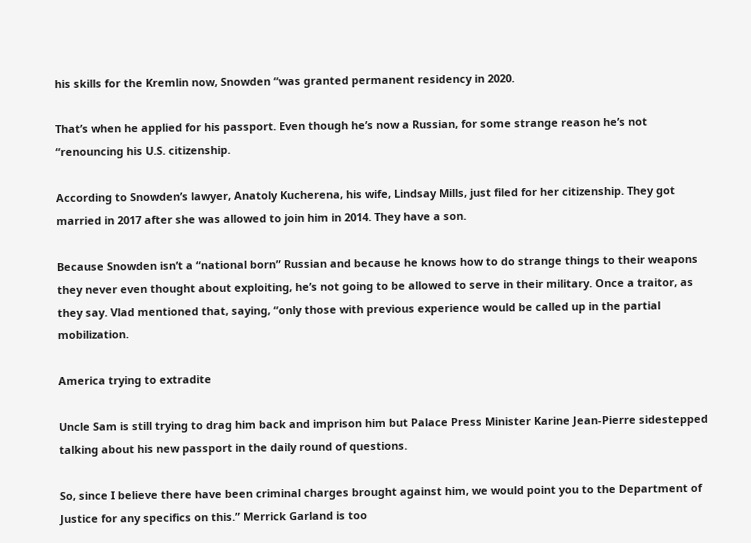his skills for the Kremlin now, Snowden “was granted permanent residency in 2020.

That’s when he applied for his passport. Even though he’s now a Russian, for some strange reason he’s not “renouncing his U.S. citizenship.

According to Snowden’s lawyer, Anatoly Kucherena, his wife, Lindsay Mills, just filed for her citizenship. They got married in 2017 after she was allowed to join him in 2014. They have a son.

Because Snowden isn’t a “national born” Russian and because he knows how to do strange things to their weapons they never even thought about exploiting, he’s not going to be allowed to serve in their military. Once a traitor, as they say. Vlad mentioned that, saying, “only those with previous experience would be called up in the partial mobilization.

America trying to extradite

Uncle Sam is still trying to drag him back and imprison him but Palace Press Minister Karine Jean-Pierre sidestepped talking about his new passport in the daily round of questions.

So, since I believe there have been criminal charges brought against him, we would point you to the Department of Justice for any specifics on this.” Merrick Garland is too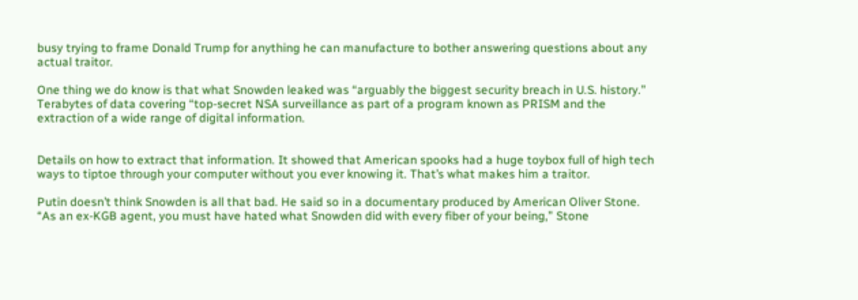busy trying to frame Donald Trump for anything he can manufacture to bother answering questions about any actual traitor.

One thing we do know is that what Snowden leaked was “arguably the biggest security breach in U.S. history.” Terabytes of data covering “top-secret NSA surveillance as part of a program known as PRISM and the extraction of a wide range of digital information.


Details on how to extract that information. It showed that American spooks had a huge toybox full of high tech ways to tiptoe through your computer without you ever knowing it. That’s what makes him a traitor.

Putin doesn’t think Snowden is all that bad. He said so in a documentary produced by American Oliver Stone. “As an ex-KGB agent, you must have hated what Snowden did with every fiber of your being,” Stone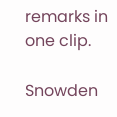remarks in one clip.

Snowden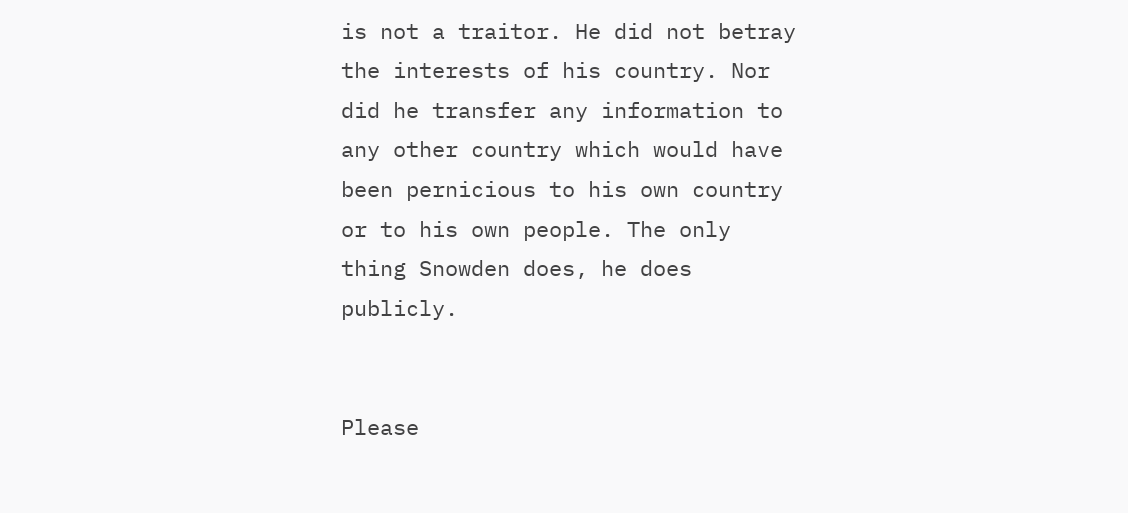is not a traitor. He did not betray the interests of his country. Nor did he transfer any information to any other country which would have been pernicious to his own country or to his own people. The only thing Snowden does, he does publicly.


Please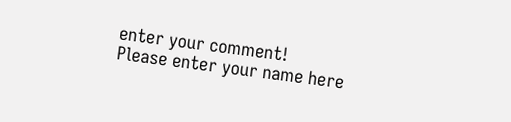enter your comment!
Please enter your name here